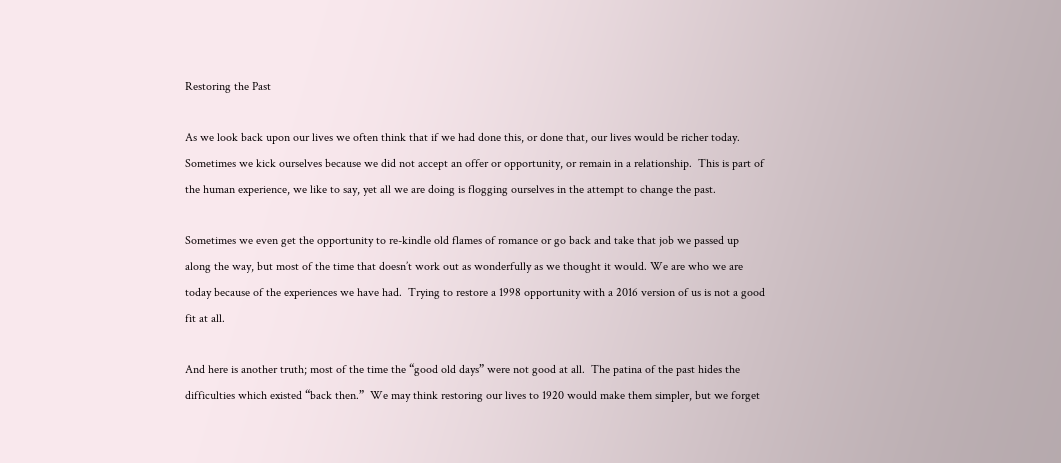Restoring the Past

As we look back upon our lives we often think that if we had done this, or done that, our lives would be richer today.  Sometimes we kick ourselves because we did not accept an offer or opportunity, or remain in a relationship.  This is part of the human experience, we like to say, yet all we are doing is flogging ourselves in the attempt to change the past.

Sometimes we even get the opportunity to re-kindle old flames of romance or go back and take that job we passed up along the way, but most of the time that doesn’t work out as wonderfully as we thought it would. We are who we are today because of the experiences we have had.  Trying to restore a 1998 opportunity with a 2016 version of us is not a good fit at all.

And here is another truth; most of the time the “good old days” were not good at all.  The patina of the past hides the difficulties which existed “back then.”  We may think restoring our lives to 1920 would make them simpler, but we forget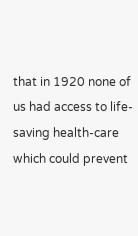that in 1920 none of us had access to life-saving health-care which could prevent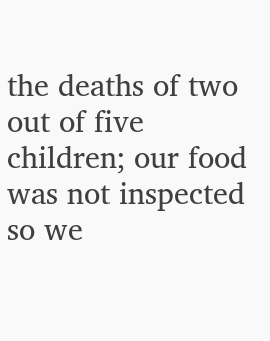the deaths of two out of five children; our food was not inspected so we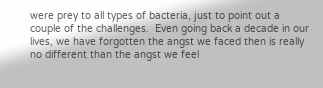were prey to all types of bacteria, just to point out a couple of the challenges.  Even going back a decade in our lives, we have forgotten the angst we faced then is really no different than the angst we feel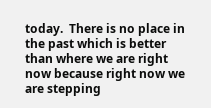today.  There is no place in the past which is better than where we are right now because right now we are stepping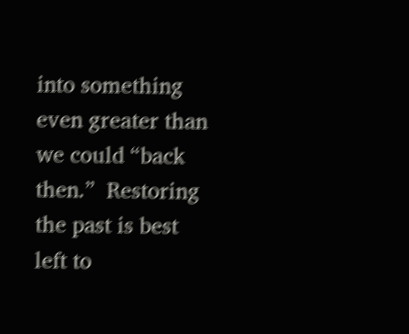into something even greater than we could “back then.”  Restoring the past is best left to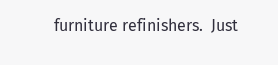furniture refinishers.  Just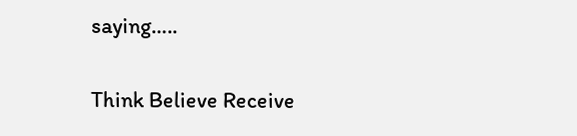saying…..

Think Believe Receive